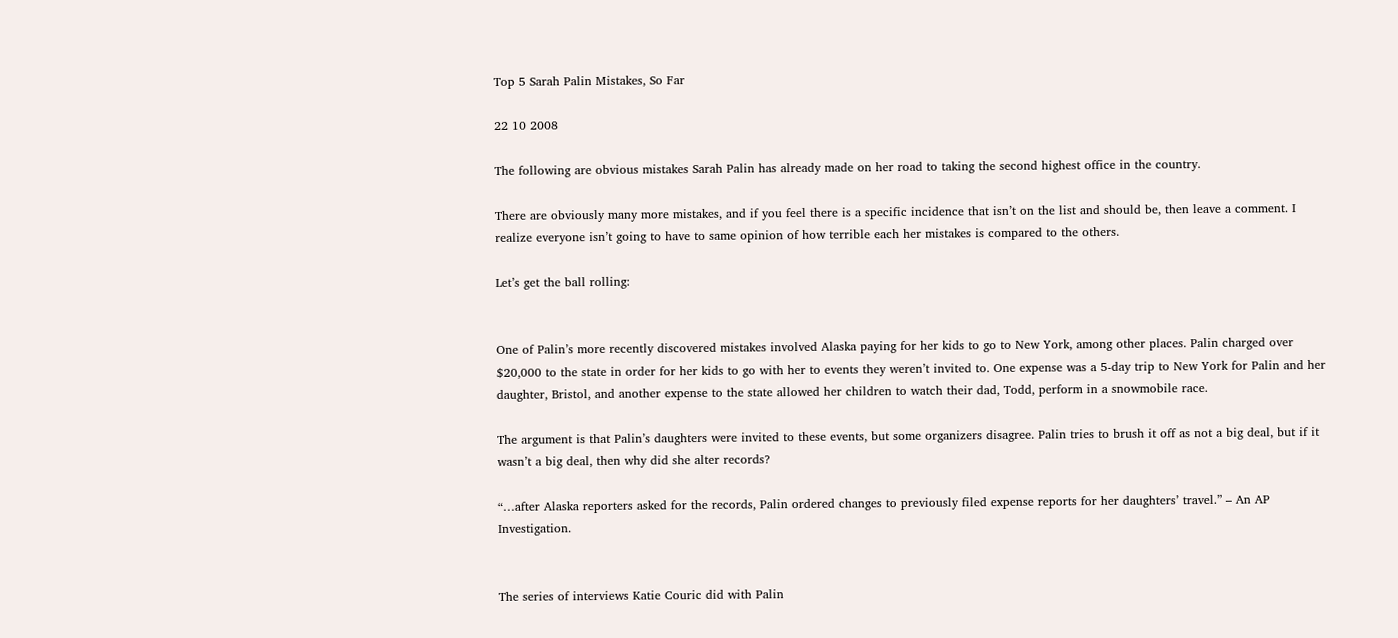Top 5 Sarah Palin Mistakes, So Far

22 10 2008

The following are obvious mistakes Sarah Palin has already made on her road to taking the second highest office in the country.

There are obviously many more mistakes, and if you feel there is a specific incidence that isn’t on the list and should be, then leave a comment. I realize everyone isn’t going to have to same opinion of how terrible each her mistakes is compared to the others.

Let’s get the ball rolling:


One of Palin’s more recently discovered mistakes involved Alaska paying for her kids to go to New York, among other places. Palin charged over $20,000 to the state in order for her kids to go with her to events they weren’t invited to. One expense was a 5-day trip to New York for Palin and her daughter, Bristol, and another expense to the state allowed her children to watch their dad, Todd, perform in a snowmobile race.

The argument is that Palin’s daughters were invited to these events, but some organizers disagree. Palin tries to brush it off as not a big deal, but if it wasn’t a big deal, then why did she alter records?

“…after Alaska reporters asked for the records, Palin ordered changes to previously filed expense reports for her daughters’ travel.” – An AP Investigation.


The series of interviews Katie Couric did with Palin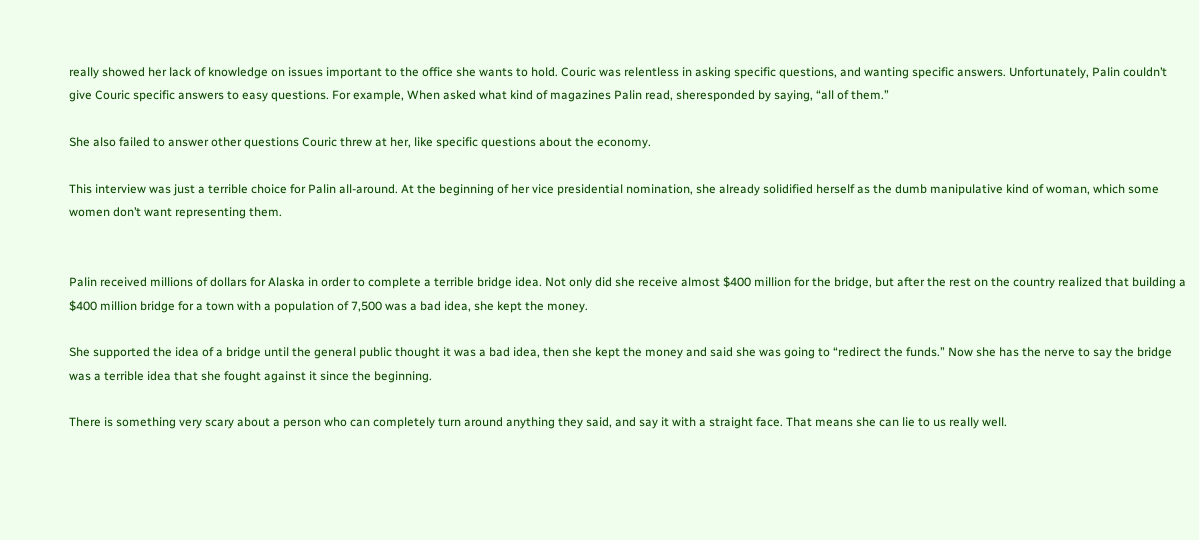really showed her lack of knowledge on issues important to the office she wants to hold. Couric was relentless in asking specific questions, and wanting specific answers. Unfortunately, Palin couldn’t give Couric specific answers to easy questions. For example, When asked what kind of magazines Palin read, sheresponded by saying, “all of them.”

She also failed to answer other questions Couric threw at her, like specific questions about the economy.

This interview was just a terrible choice for Palin all-around. At the beginning of her vice presidential nomination, she already solidified herself as the dumb manipulative kind of woman, which some women don’t want representing them.


Palin received millions of dollars for Alaska in order to complete a terrible bridge idea. Not only did she receive almost $400 million for the bridge, but after the rest on the country realized that building a $400 million bridge for a town with a population of 7,500 was a bad idea, she kept the money.

She supported the idea of a bridge until the general public thought it was a bad idea, then she kept the money and said she was going to “redirect the funds.” Now she has the nerve to say the bridge was a terrible idea that she fought against it since the beginning.

There is something very scary about a person who can completely turn around anything they said, and say it with a straight face. That means she can lie to us really well.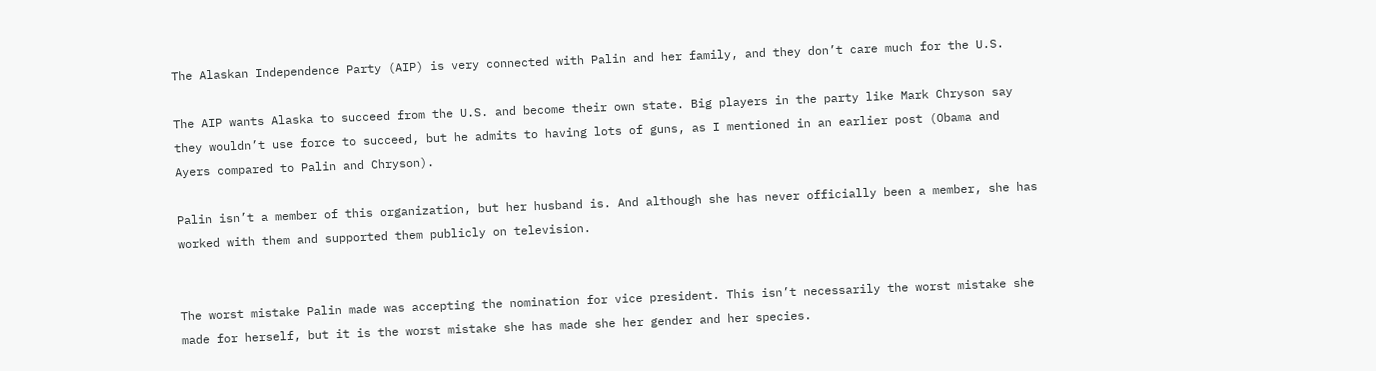The Alaskan Independence Party (AIP) is very connected with Palin and her family, and they don’t care much for the U.S.

The AIP wants Alaska to succeed from the U.S. and become their own state. Big players in the party like Mark Chryson say they wouldn’t use force to succeed, but he admits to having lots of guns, as I mentioned in an earlier post (Obama and Ayers compared to Palin and Chryson).

Palin isn’t a member of this organization, but her husband is. And although she has never officially been a member, she has worked with them and supported them publicly on television.


The worst mistake Palin made was accepting the nomination for vice president. This isn’t necessarily the worst mistake she made for herself, but it is the worst mistake she has made she her gender and her species.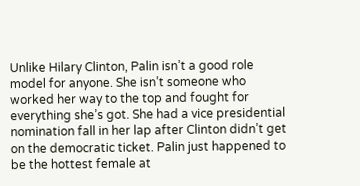Unlike Hilary Clinton, Palin isn’t a good role model for anyone. She isn’t someone who worked her way to the top and fought for everything she’s got. She had a vice presidential nomination fall in her lap after Clinton didn’t get on the democratic ticket. Palin just happened to be the hottest female at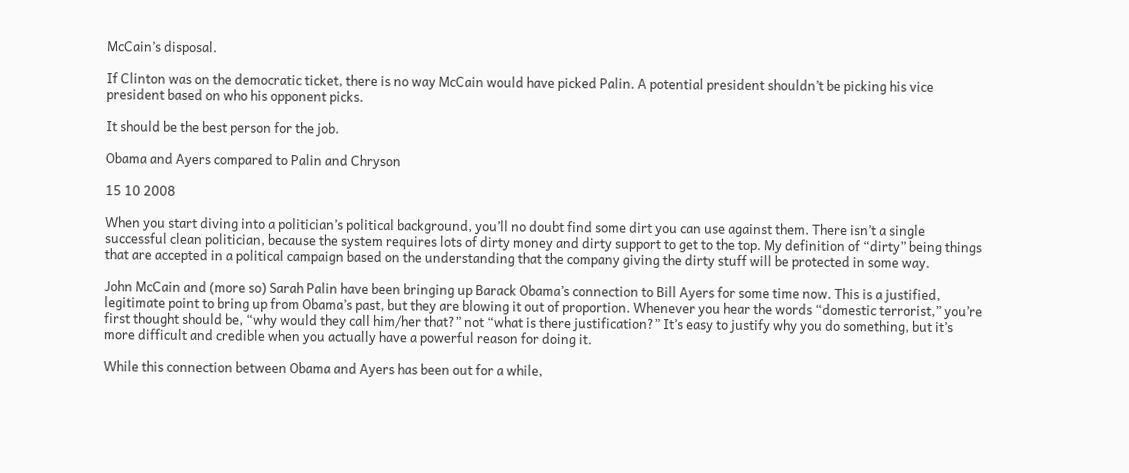McCain’s disposal.

If Clinton was on the democratic ticket, there is no way McCain would have picked Palin. A potential president shouldn’t be picking his vice president based on who his opponent picks.

It should be the best person for the job.

Obama and Ayers compared to Palin and Chryson

15 10 2008

When you start diving into a politician’s political background, you’ll no doubt find some dirt you can use against them. There isn’t a single successful clean politician, because the system requires lots of dirty money and dirty support to get to the top. My definition of “dirty” being things that are accepted in a political campaign based on the understanding that the company giving the dirty stuff will be protected in some way.

John McCain and (more so) Sarah Palin have been bringing up Barack Obama’s connection to Bill Ayers for some time now. This is a justified, legitimate point to bring up from Obama’s past, but they are blowing it out of proportion. Whenever you hear the words “domestic terrorist,” you’re first thought should be, “why would they call him/her that?” not “what is there justification?” It’s easy to justify why you do something, but it’s more difficult and credible when you actually have a powerful reason for doing it.

While this connection between Obama and Ayers has been out for a while,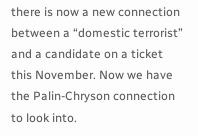there is now a new connection between a “domestic terrorist” and a candidate on a ticket this November. Now we have the Palin-Chryson connection to look into.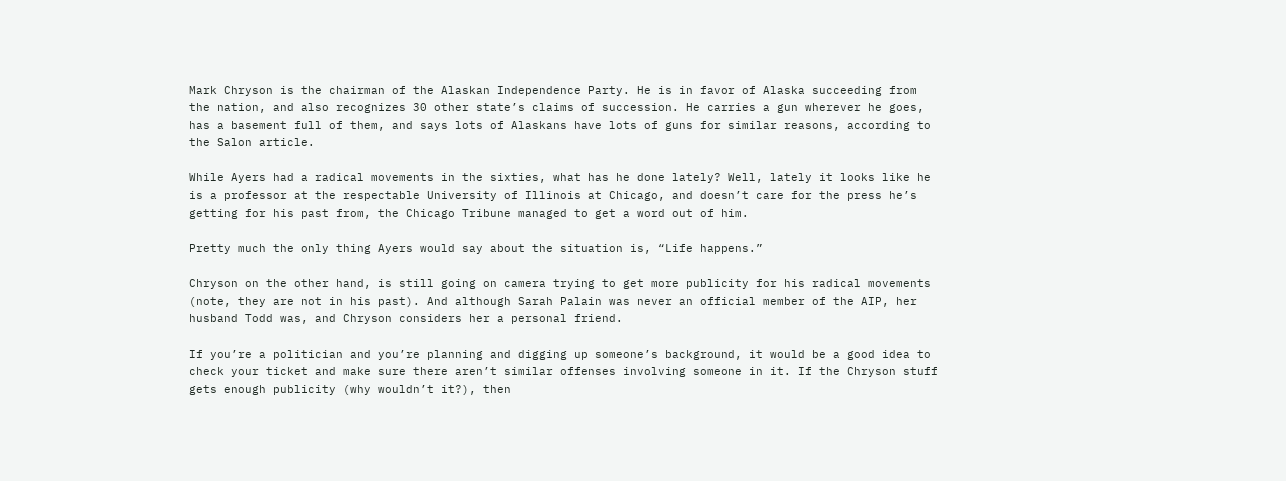Mark Chryson is the chairman of the Alaskan Independence Party. He is in favor of Alaska succeeding from the nation, and also recognizes 30 other state’s claims of succession. He carries a gun wherever he goes, has a basement full of them, and says lots of Alaskans have lots of guns for similar reasons, according to the Salon article.

While Ayers had a radical movements in the sixties, what has he done lately? Well, lately it looks like he is a professor at the respectable University of Illinois at Chicago, and doesn’t care for the press he’s getting for his past from, the Chicago Tribune managed to get a word out of him.

Pretty much the only thing Ayers would say about the situation is, “Life happens.”

Chryson on the other hand, is still going on camera trying to get more publicity for his radical movements (note, they are not in his past). And although Sarah Palain was never an official member of the AIP, her husband Todd was, and Chryson considers her a personal friend.

If you’re a politician and you’re planning and digging up someone’s background, it would be a good idea to check your ticket and make sure there aren’t similar offenses involving someone in it. If the Chryson stuff gets enough publicity (why wouldn’t it?), then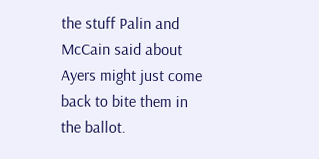the stuff Palin and McCain said about Ayers might just come back to bite them in the ballot.